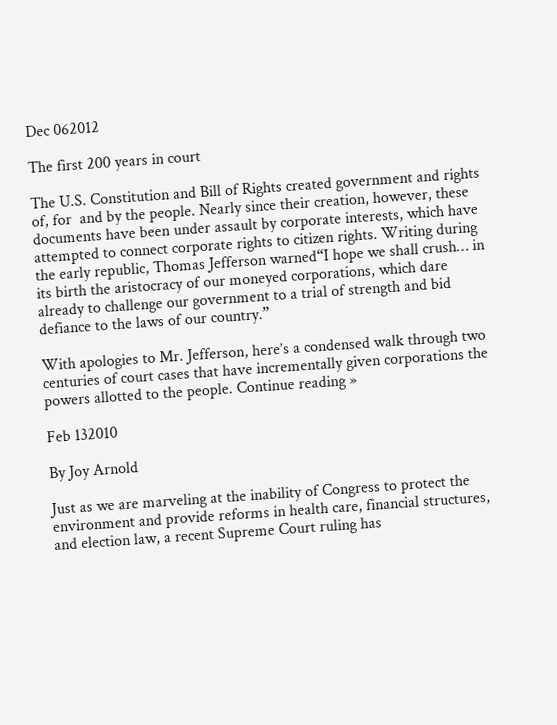Dec 062012

The first 200 years in court

The U.S. Constitution and Bill of Rights created government and rights of, for  and by the people. Nearly since their creation, however, these documents have been under assault by corporate interests, which have attempted to connect corporate rights to citizen rights. Writing during the early republic, Thomas Jefferson warned“I hope we shall crush… in its birth the aristocracy of our moneyed corporations, which dare already to challenge our government to a trial of strength and bid defiance to the laws of our country.”

With apologies to Mr. Jefferson, here’s a condensed walk through two centuries of court cases that have incrementally given corporations the powers allotted to the people. Continue reading »

Feb 132010

By Joy Arnold

Just as we are marveling at the inability of Congress to protect the environment and provide reforms in health care, financial structures, and election law, a recent Supreme Court ruling has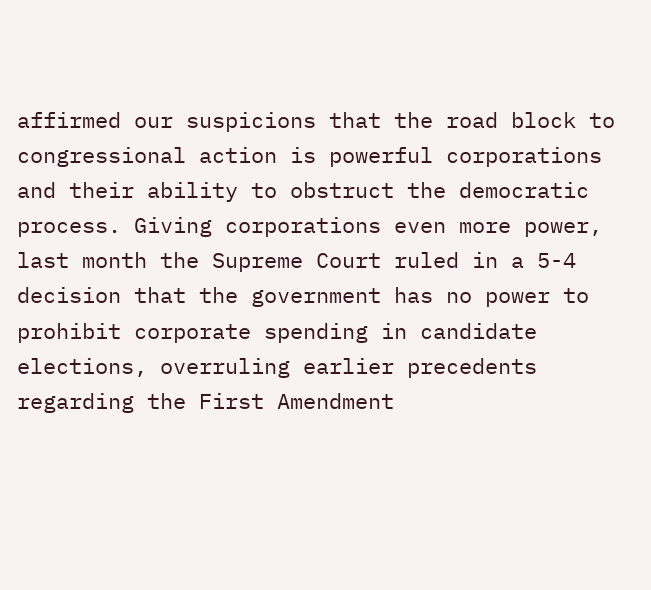affirmed our suspicions that the road block to congressional action is powerful corporations and their ability to obstruct the democratic process. Giving corporations even more power, last month the Supreme Court ruled in a 5-4 decision that the government has no power to prohibit corporate spending in candidate elections, overruling earlier precedents regarding the First Amendment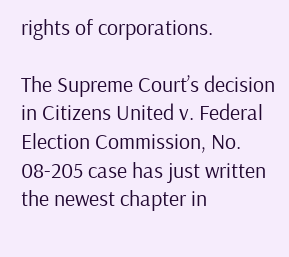rights of corporations.

The Supreme Court’s decision in Citizens United v. Federal Election Commission, No. 08-205 case has just written the newest chapter in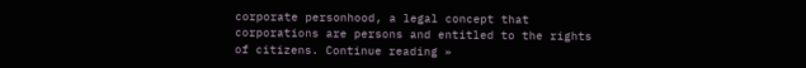corporate personhood, a legal concept that corporations are persons and entitled to the rights of citizens. Continue reading »